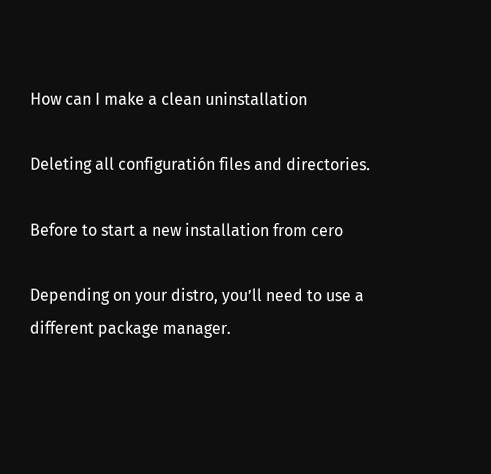How can I make a clean uninstallation

Deleting all configuratión files and directories.

Before to start a new installation from cero

Depending on your distro, you’ll need to use a different package manager.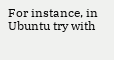For instance, in Ubuntu try with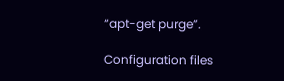“apt-get purge”.

Configuration files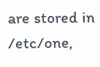are stored in /etc/one,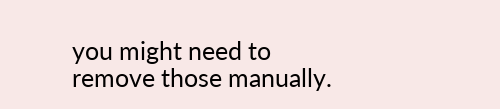you might need to remove those manually.